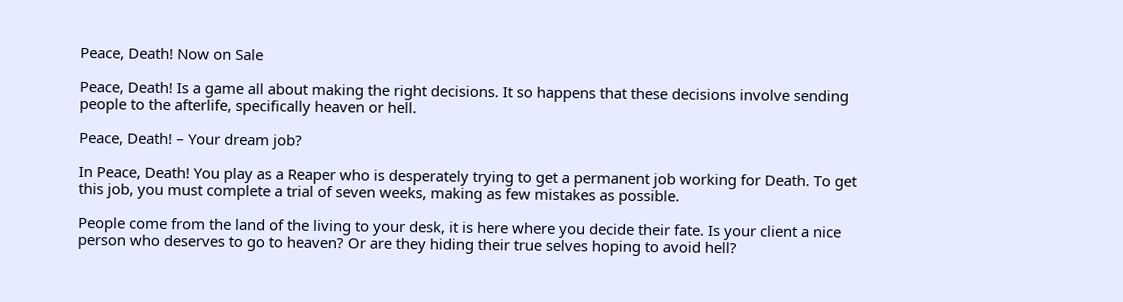Peace, Death! Now on Sale

Peace, Death! Is a game all about making the right decisions. It so happens that these decisions involve sending people to the afterlife, specifically heaven or hell.

Peace, Death! – Your dream job?

In Peace, Death! You play as a Reaper who is desperately trying to get a permanent job working for Death. To get this job, you must complete a trial of seven weeks, making as few mistakes as possible.

People come from the land of the living to your desk, it is here where you decide their fate. Is your client a nice person who deserves to go to heaven? Or are they hiding their true selves hoping to avoid hell?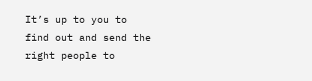It’s up to you to find out and send the right people to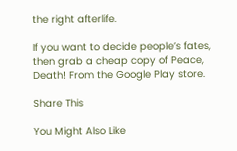the right afterlife.

If you want to decide people’s fates, then grab a cheap copy of Peace, Death! From the Google Play store.

Share This

You Might Also Like